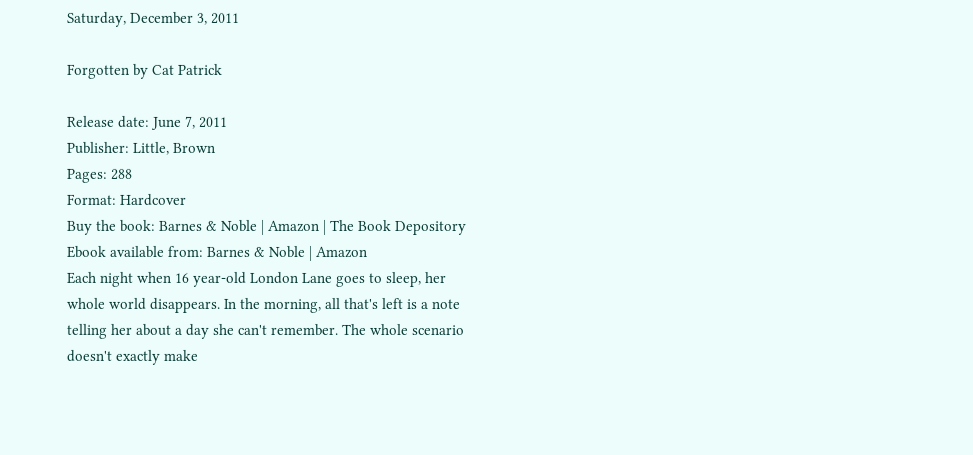Saturday, December 3, 2011

Forgotten by Cat Patrick

Release date: June 7, 2011
Publisher: Little, Brown
Pages: 288
Format: Hardcover
Buy the book: Barnes & Noble | Amazon | The Book Depository
Ebook available from: Barnes & Noble | Amazon
Each night when 16 year-old London Lane goes to sleep, her whole world disappears. In the morning, all that's left is a note telling her about a day she can't remember. The whole scenario doesn't exactly make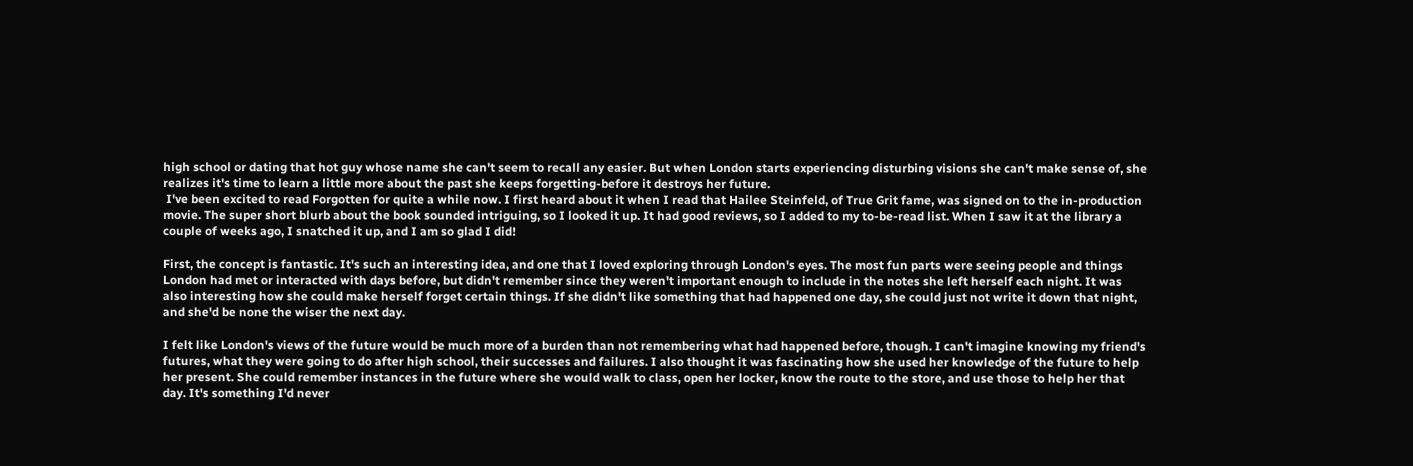high school or dating that hot guy whose name she can't seem to recall any easier. But when London starts experiencing disturbing visions she can't make sense of, she realizes it's time to learn a little more about the past she keeps forgetting-before it destroys her future.
 I've been excited to read Forgotten for quite a while now. I first heard about it when I read that Hailee Steinfeld, of True Grit fame, was signed on to the in-production movie. The super short blurb about the book sounded intriguing, so I looked it up. It had good reviews, so I added to my to-be-read list. When I saw it at the library a couple of weeks ago, I snatched it up, and I am so glad I did!

First, the concept is fantastic. It's such an interesting idea, and one that I loved exploring through London's eyes. The most fun parts were seeing people and things London had met or interacted with days before, but didn't remember since they weren't important enough to include in the notes she left herself each night. It was also interesting how she could make herself forget certain things. If she didn't like something that had happened one day, she could just not write it down that night, and she'd be none the wiser the next day.

I felt like London's views of the future would be much more of a burden than not remembering what had happened before, though. I can't imagine knowing my friend's futures, what they were going to do after high school, their successes and failures. I also thought it was fascinating how she used her knowledge of the future to help her present. She could remember instances in the future where she would walk to class, open her locker, know the route to the store, and use those to help her that day. It's something I'd never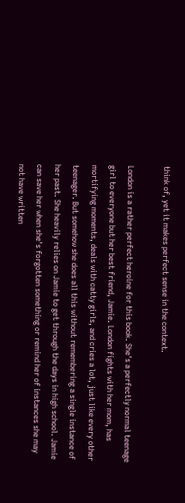think of, yet it makes perfect sense in the context.

London is a rather perfect heroine for this book. She's a perfectly normal teenage girl to everyone but her best friend, Jamie. London fights with her mom, has mortifying moments, deals with catty girls, and cries a lot, just like every other teenager. But somehow she does all this without remembering a single instance of her past. She heavily relies on Jamie to get through the days in high school. Jamie can save her when she's forgotten something or remind her of instances she may not have written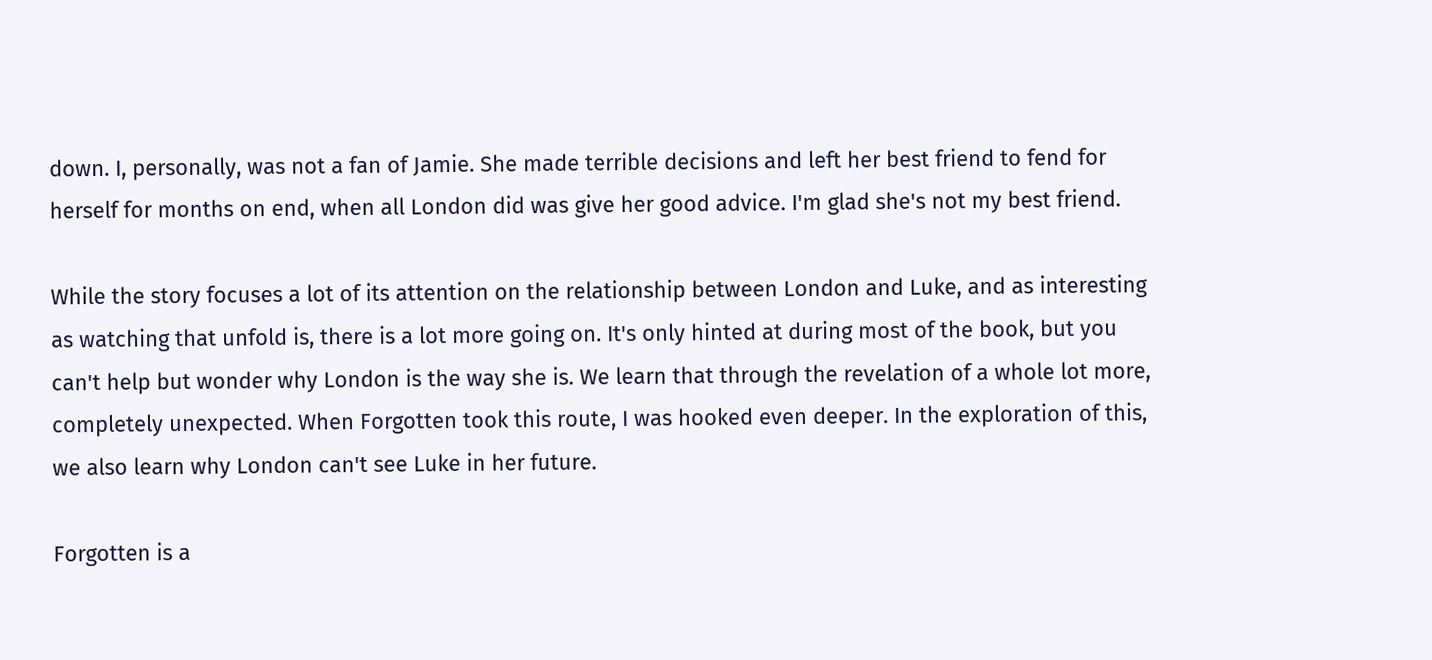down. I, personally, was not a fan of Jamie. She made terrible decisions and left her best friend to fend for herself for months on end, when all London did was give her good advice. I'm glad she's not my best friend.

While the story focuses a lot of its attention on the relationship between London and Luke, and as interesting as watching that unfold is, there is a lot more going on. It's only hinted at during most of the book, but you can't help but wonder why London is the way she is. We learn that through the revelation of a whole lot more, completely unexpected. When Forgotten took this route, I was hooked even deeper. In the exploration of this, we also learn why London can't see Luke in her future.

Forgotten is a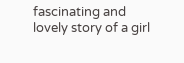fascinating and lovely story of a girl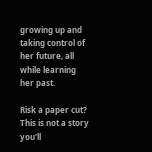growing up and taking control of her future, all while learning her past.

Risk a paper cut? This is not a story you'll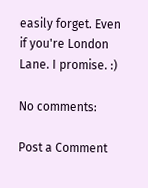easily forget. Even if you're London Lane. I promise. :)

No comments:

Post a Comment